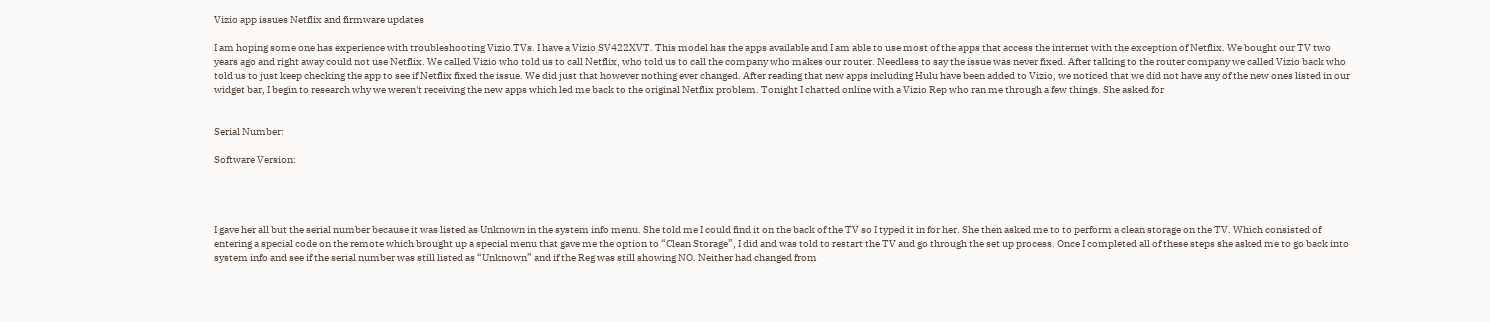Vizio app issues Netflix and firmware updates

I am hoping some one has experience with troubleshooting Vizio TVs. I have a Vizio SV422XVT. This model has the apps available and I am able to use most of the apps that access the internet with the exception of Netflix. We bought our TV two years ago and right away could not use Netflix. We called Vizio who told us to call Netflix, who told us to call the company who makes our router. Needless to say the issue was never fixed. After talking to the router company we called Vizio back who told us to just keep checking the app to see if Netflix fixed the issue. We did just that however nothing ever changed. After reading that new apps including Hulu have been added to Vizio, we noticed that we did not have any of the new ones listed in our widget bar, I begin to research why we weren't receiving the new apps which led me back to the original Netflix problem. Tonight I chatted online with a Vizio Rep who ran me through a few things. She asked for


Serial Number:

Software Version:




I gave her all but the serial number because it was listed as Unknown in the system info menu. She told me I could find it on the back of the TV so I typed it in for her. She then asked me to to perform a clean storage on the TV. Which consisted of entering a special code on the remote which brought up a special menu that gave me the option to “Clean Storage”, I did and was told to restart the TV and go through the set up process. Once I completed all of these steps she asked me to go back into system info and see if the serial number was still listed as “Unknown” and if the Reg was still showing NO. Neither had changed from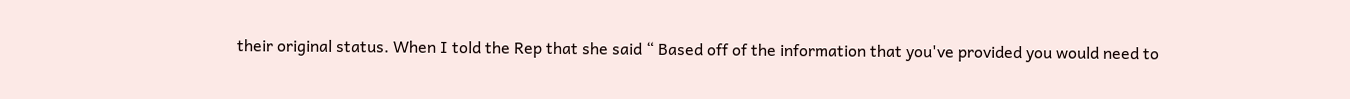their original status. When I told the Rep that she said “ Based off of the information that you've provided you would need to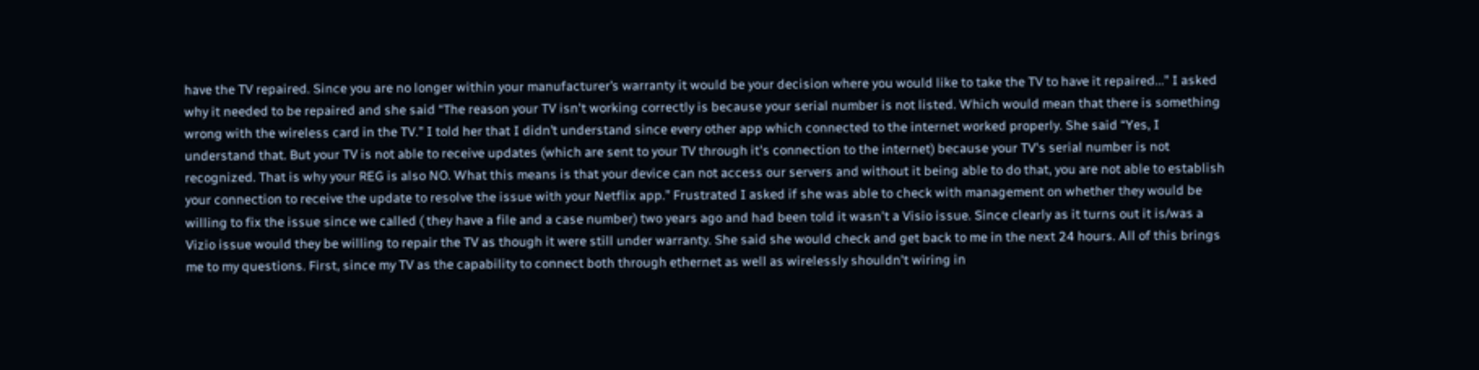have the TV repaired. Since you are no longer within your manufacturer’s warranty it would be your decision where you would like to take the TV to have it repaired...” I asked why it needed to be repaired and she said “The reason your TV isn't working correctly is because your serial number is not listed. Which would mean that there is something wrong with the wireless card in the TV.” I told her that I didn’t understand since every other app which connected to the internet worked properly. She said “Yes, I understand that. But your TV is not able to receive updates (which are sent to your TV through it's connection to the internet) because your TV's serial number is not recognized. That is why your REG is also NO. What this means is that your device can not access our servers and without it being able to do that, you are not able to establish your connection to receive the update to resolve the issue with your Netflix app.” Frustrated I asked if she was able to check with management on whether they would be willing to fix the issue since we called ( they have a file and a case number) two years ago and had been told it wasn't a Visio issue. Since clearly as it turns out it is/was a Vizio issue would they be willing to repair the TV as though it were still under warranty. She said she would check and get back to me in the next 24 hours. All of this brings me to my questions. First, since my TV as the capability to connect both through ethernet as well as wirelessly shouldn't wiring in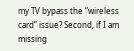my TV bypass the “wireless card” issue? Second, if I am missing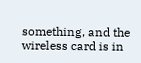something, and the wireless card is in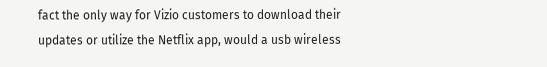fact the only way for Vizio customers to download their updates or utilize the Netflix app, would a usb wireless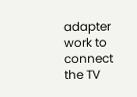adapter work to connect the TV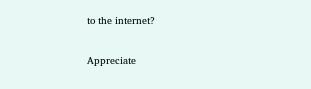to the internet?

Appreciate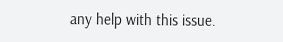any help with this issue.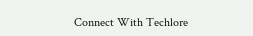Connect With Techlore